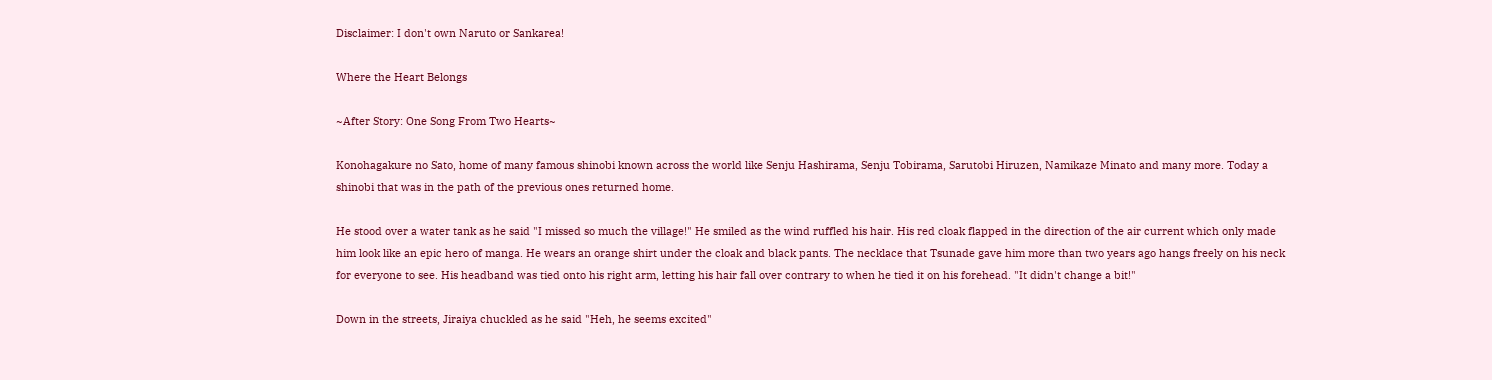Disclaimer: I don't own Naruto or Sankarea!

Where the Heart Belongs

~After Story: One Song From Two Hearts~

Konohagakure no Sato, home of many famous shinobi known across the world like Senju Hashirama, Senju Tobirama, Sarutobi Hiruzen, Namikaze Minato and many more. Today a shinobi that was in the path of the previous ones returned home.

He stood over a water tank as he said "I missed so much the village!" He smiled as the wind ruffled his hair. His red cloak flapped in the direction of the air current which only made him look like an epic hero of manga. He wears an orange shirt under the cloak and black pants. The necklace that Tsunade gave him more than two years ago hangs freely on his neck for everyone to see. His headband was tied onto his right arm, letting his hair fall over contrary to when he tied it on his forehead. "It didn't change a bit!"

Down in the streets, Jiraiya chuckled as he said "Heh, he seems excited"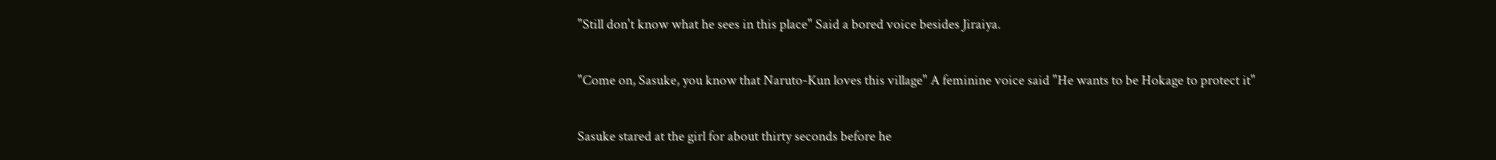"Still don't know what he sees in this place" Said a bored voice besides Jiraiya.

"Come on, Sasuke, you know that Naruto-Kun loves this village" A feminine voice said "He wants to be Hokage to protect it"

Sasuke stared at the girl for about thirty seconds before he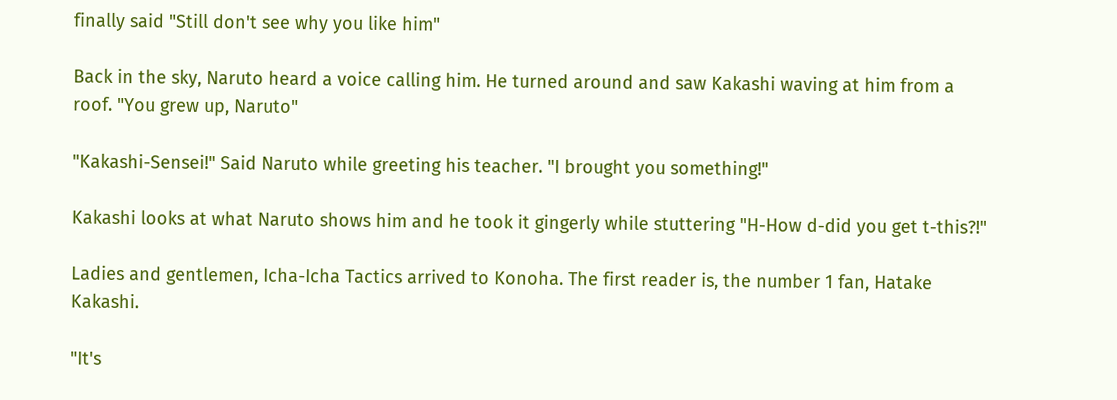finally said "Still don't see why you like him"

Back in the sky, Naruto heard a voice calling him. He turned around and saw Kakashi waving at him from a roof. "You grew up, Naruto"

"Kakashi-Sensei!" Said Naruto while greeting his teacher. "I brought you something!"

Kakashi looks at what Naruto shows him and he took it gingerly while stuttering "H-How d-did you get t-this?!"

Ladies and gentlemen, Icha-Icha Tactics arrived to Konoha. The first reader is, the number 1 fan, Hatake Kakashi.

"It's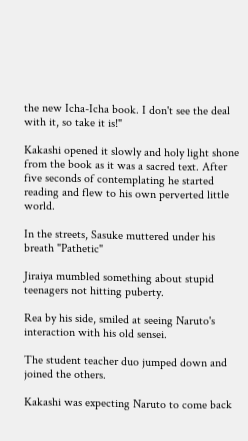the new Icha-Icha book. I don't see the deal with it, so take it is!"

Kakashi opened it slowly and holy light shone from the book as it was a sacred text. After five seconds of contemplating he started reading and flew to his own perverted little world.

In the streets, Sasuke muttered under his breath "Pathetic"

Jiraiya mumbled something about stupid teenagers not hitting puberty.

Rea by his side, smiled at seeing Naruto's interaction with his old sensei.

The student teacher duo jumped down and joined the others.

Kakashi was expecting Naruto to come back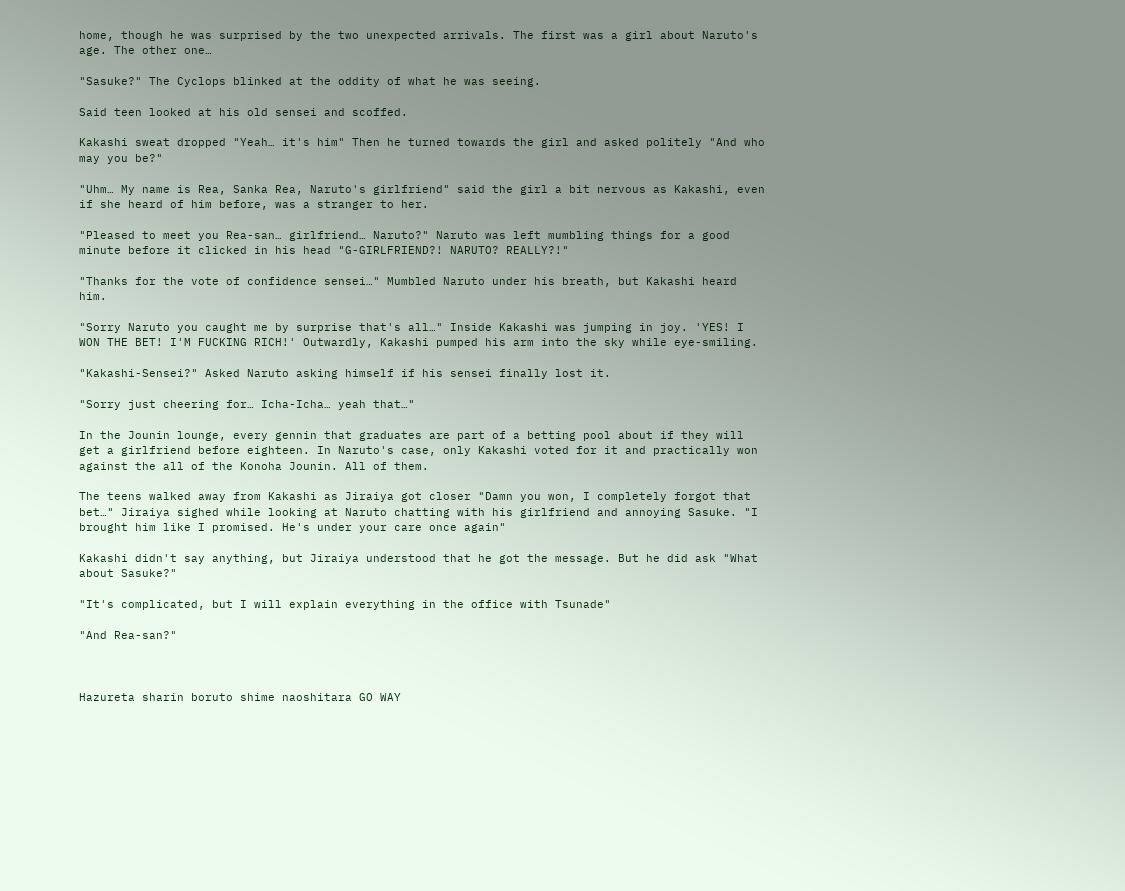home, though he was surprised by the two unexpected arrivals. The first was a girl about Naruto's age. The other one…

"Sasuke?" The Cyclops blinked at the oddity of what he was seeing.

Said teen looked at his old sensei and scoffed.

Kakashi sweat dropped "Yeah… it's him" Then he turned towards the girl and asked politely "And who may you be?"

"Uhm… My name is Rea, Sanka Rea, Naruto's girlfriend" said the girl a bit nervous as Kakashi, even if she heard of him before, was a stranger to her.

"Pleased to meet you Rea-san… girlfriend… Naruto?" Naruto was left mumbling things for a good minute before it clicked in his head "G-GIRLFRIEND?! NARUTO? REALLY?!"

"Thanks for the vote of confidence sensei…" Mumbled Naruto under his breath, but Kakashi heard him.

"Sorry Naruto you caught me by surprise that's all…" Inside Kakashi was jumping in joy. 'YES! I WON THE BET! I'M FUCKING RICH!' Outwardly, Kakashi pumped his arm into the sky while eye-smiling.

"Kakashi-Sensei?" Asked Naruto asking himself if his sensei finally lost it.

"Sorry just cheering for… Icha-Icha… yeah that…"

In the Jounin lounge, every gennin that graduates are part of a betting pool about if they will get a girlfriend before eighteen. In Naruto's case, only Kakashi voted for it and practically won against the all of the Konoha Jounin. All of them.

The teens walked away from Kakashi as Jiraiya got closer "Damn you won, I completely forgot that bet…" Jiraiya sighed while looking at Naruto chatting with his girlfriend and annoying Sasuke. "I brought him like I promised. He's under your care once again"

Kakashi didn't say anything, but Jiraiya understood that he got the message. But he did ask "What about Sasuke?"

"It's complicated, but I will explain everything in the office with Tsunade"

"And Rea-san?"



Hazureta sharin boruto shime naoshitara GO WAY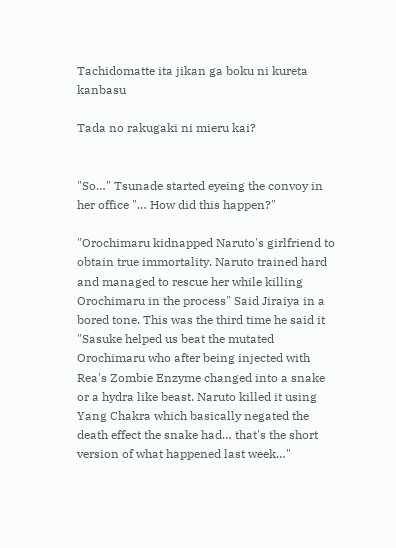Tachidomatte ita jikan ga boku ni kureta kanbasu

Tada no rakugaki ni mieru kai?


"So…" Tsunade started eyeing the convoy in her office "… How did this happen?"

"Orochimaru kidnapped Naruto's girlfriend to obtain true immortality. Naruto trained hard and managed to rescue her while killing Orochimaru in the process" Said Jiraiya in a bored tone. This was the third time he said it "Sasuke helped us beat the mutated Orochimaru who after being injected with Rea's Zombie Enzyme changed into a snake or a hydra like beast. Naruto killed it using Yang Chakra which basically negated the death effect the snake had… that's the short version of what happened last week…"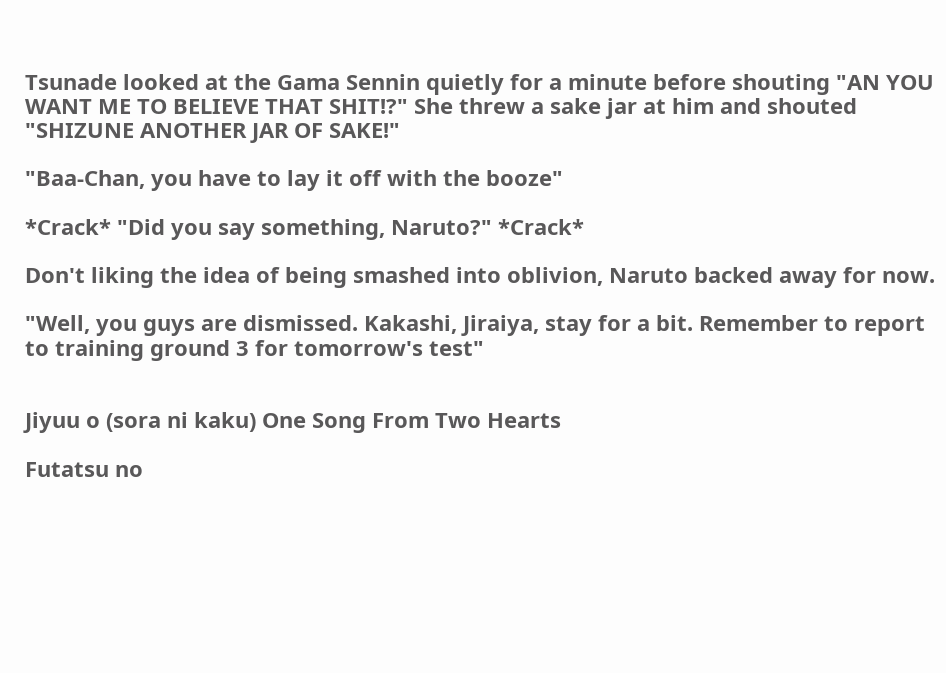Tsunade looked at the Gama Sennin quietly for a minute before shouting "AN YOU WANT ME TO BELIEVE THAT SHIT!?" She threw a sake jar at him and shouted "SHIZUNE ANOTHER JAR OF SAKE!"

"Baa-Chan, you have to lay it off with the booze"

*Crack* "Did you say something, Naruto?" *Crack*

Don't liking the idea of being smashed into oblivion, Naruto backed away for now.

"Well, you guys are dismissed. Kakashi, Jiraiya, stay for a bit. Remember to report to training ground 3 for tomorrow's test"


Jiyuu o (sora ni kaku) One Song From Two Hearts

Futatsu no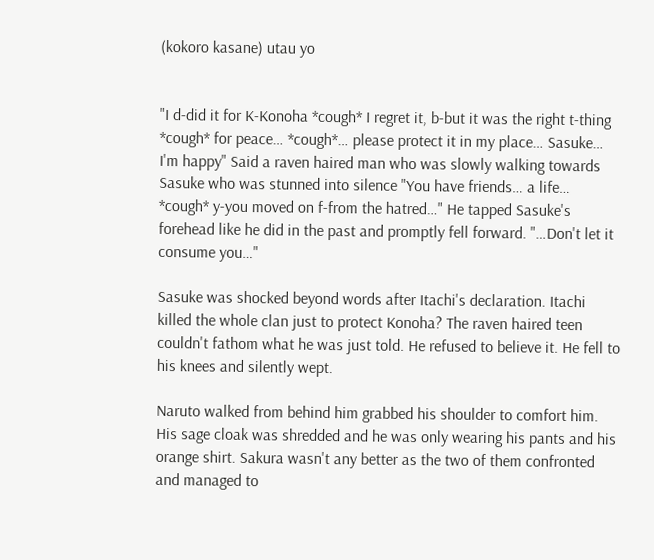(kokoro kasane) utau yo


"I d-did it for K-Konoha *cough* I regret it, b-but it was the right t-thing *cough* for peace… *cough*… please protect it in my place… Sasuke… I'm happy" Said a raven haired man who was slowly walking towards Sasuke who was stunned into silence "You have friends… a life… *cough* y-you moved on f-from the hatred…" He tapped Sasuke's forehead like he did in the past and promptly fell forward. "…Don't let it consume you…"

Sasuke was shocked beyond words after Itachi's declaration. Itachi killed the whole clan just to protect Konoha? The raven haired teen couldn't fathom what he was just told. He refused to believe it. He fell to his knees and silently wept.

Naruto walked from behind him grabbed his shoulder to comfort him. His sage cloak was shredded and he was only wearing his pants and his orange shirt. Sakura wasn't any better as the two of them confronted and managed to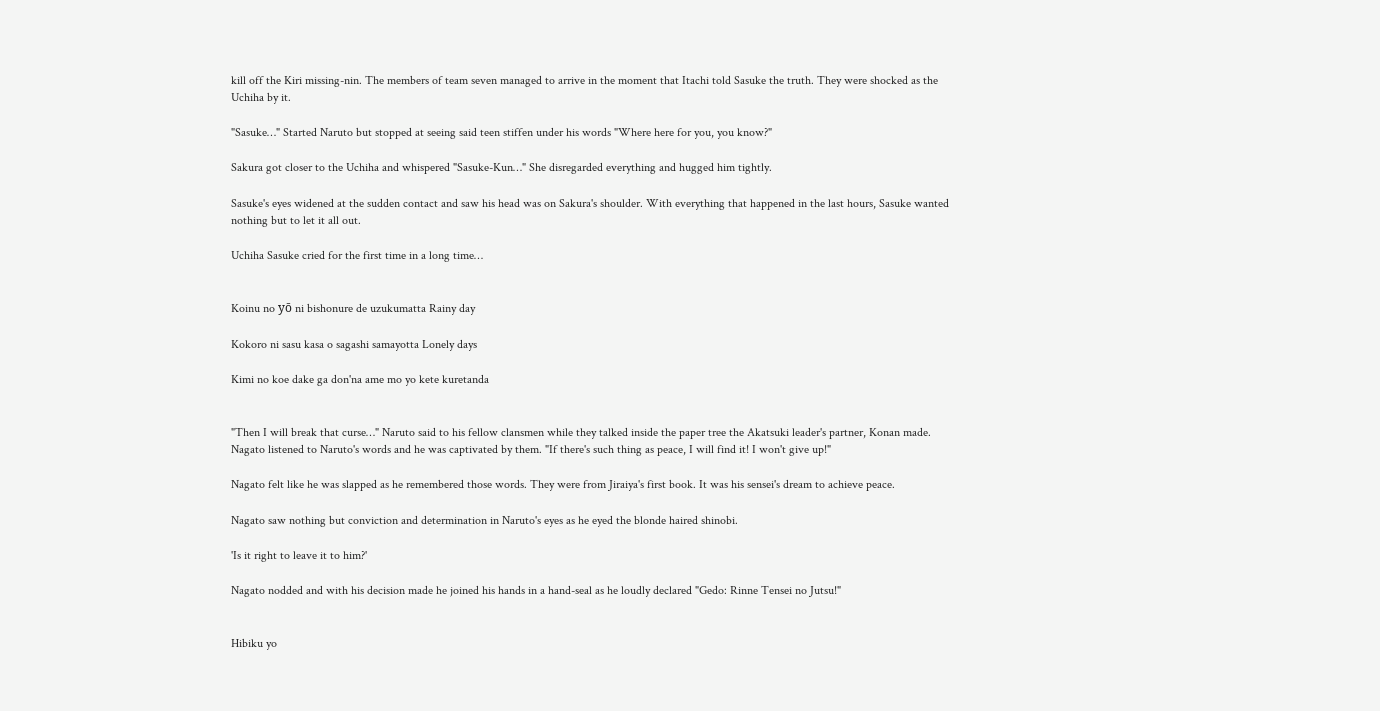kill off the Kiri missing-nin. The members of team seven managed to arrive in the moment that Itachi told Sasuke the truth. They were shocked as the Uchiha by it.

"Sasuke…" Started Naruto but stopped at seeing said teen stiffen under his words "Where here for you, you know?"

Sakura got closer to the Uchiha and whispered "Sasuke-Kun…" She disregarded everything and hugged him tightly.

Sasuke's eyes widened at the sudden contact and saw his head was on Sakura's shoulder. With everything that happened in the last hours, Sasuke wanted nothing but to let it all out.

Uchiha Sasuke cried for the first time in a long time…


Koinu no yō ni bishonure de uzukumatta Rainy day

Kokoro ni sasu kasa o sagashi samayotta Lonely days

Kimi no koe dake ga don'na ame mo yo kete kuretanda


"Then I will break that curse…" Naruto said to his fellow clansmen while they talked inside the paper tree the Akatsuki leader's partner, Konan made. Nagato listened to Naruto's words and he was captivated by them. "If there's such thing as peace, I will find it! I won't give up!"

Nagato felt like he was slapped as he remembered those words. They were from Jiraiya's first book. It was his sensei's dream to achieve peace.

Nagato saw nothing but conviction and determination in Naruto's eyes as he eyed the blonde haired shinobi.

'Is it right to leave it to him?'

Nagato nodded and with his decision made he joined his hands in a hand-seal as he loudly declared "Gedo: Rinne Tensei no Jutsu!"


Hibiku yo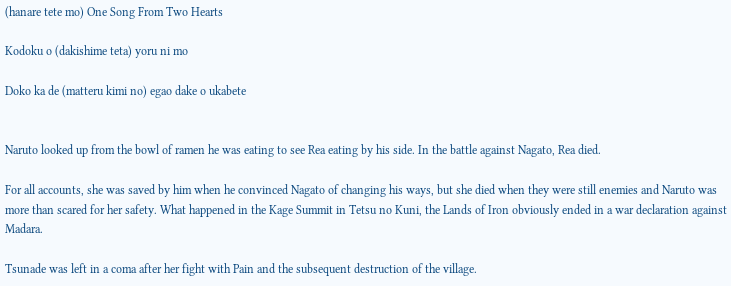(hanare tete mo) One Song From Two Hearts

Kodoku o (dakishime teta) yoru ni mo

Doko ka de (matteru kimi no) egao dake o ukabete


Naruto looked up from the bowl of ramen he was eating to see Rea eating by his side. In the battle against Nagato, Rea died.

For all accounts, she was saved by him when he convinced Nagato of changing his ways, but she died when they were still enemies and Naruto was more than scared for her safety. What happened in the Kage Summit in Tetsu no Kuni, the Lands of Iron obviously ended in a war declaration against Madara.

Tsunade was left in a coma after her fight with Pain and the subsequent destruction of the village.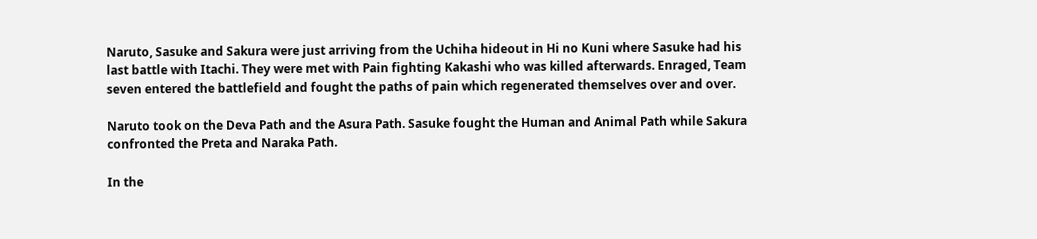Naruto, Sasuke and Sakura were just arriving from the Uchiha hideout in Hi no Kuni where Sasuke had his last battle with Itachi. They were met with Pain fighting Kakashi who was killed afterwards. Enraged, Team seven entered the battlefield and fought the paths of pain which regenerated themselves over and over.

Naruto took on the Deva Path and the Asura Path. Sasuke fought the Human and Animal Path while Sakura confronted the Preta and Naraka Path.

In the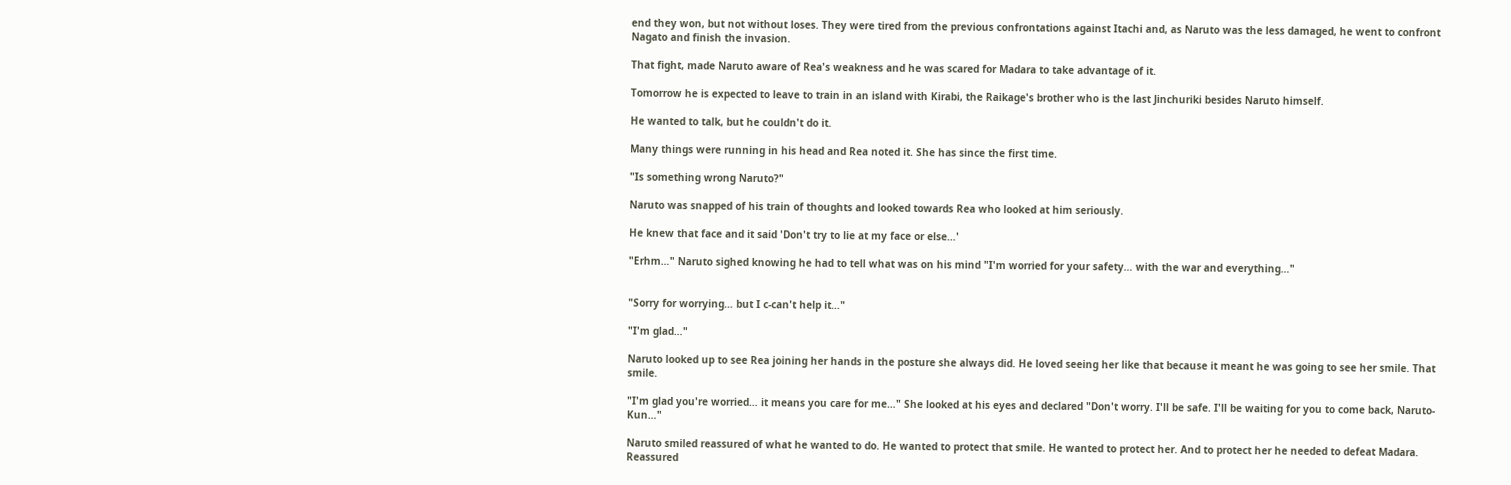end they won, but not without loses. They were tired from the previous confrontations against Itachi and, as Naruto was the less damaged, he went to confront Nagato and finish the invasion.

That fight, made Naruto aware of Rea's weakness and he was scared for Madara to take advantage of it.

Tomorrow he is expected to leave to train in an island with Kirabi, the Raikage's brother who is the last Jinchuriki besides Naruto himself.

He wanted to talk, but he couldn't do it.

Many things were running in his head and Rea noted it. She has since the first time.

"Is something wrong Naruto?"

Naruto was snapped of his train of thoughts and looked towards Rea who looked at him seriously.

He knew that face and it said 'Don't try to lie at my face or else…'

"Erhm…" Naruto sighed knowing he had to tell what was on his mind "I'm worried for your safety… with the war and everything…"


"Sorry for worrying… but I c-can't help it…"

"I'm glad…"

Naruto looked up to see Rea joining her hands in the posture she always did. He loved seeing her like that because it meant he was going to see her smile. That smile.

"I'm glad you're worried… it means you care for me…" She looked at his eyes and declared "Don't worry. I'll be safe. I'll be waiting for you to come back, Naruto-Kun…"

Naruto smiled reassured of what he wanted to do. He wanted to protect that smile. He wanted to protect her. And to protect her he needed to defeat Madara. Reassured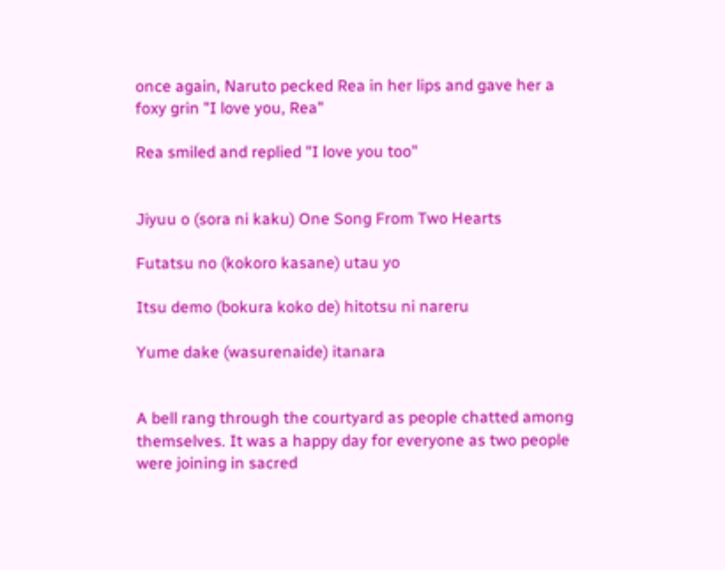once again, Naruto pecked Rea in her lips and gave her a foxy grin "I love you, Rea"

Rea smiled and replied "I love you too"


Jiyuu o (sora ni kaku) One Song From Two Hearts

Futatsu no (kokoro kasane) utau yo

Itsu demo (bokura koko de) hitotsu ni nareru

Yume dake (wasurenaide) itanara


A bell rang through the courtyard as people chatted among themselves. It was a happy day for everyone as two people were joining in sacred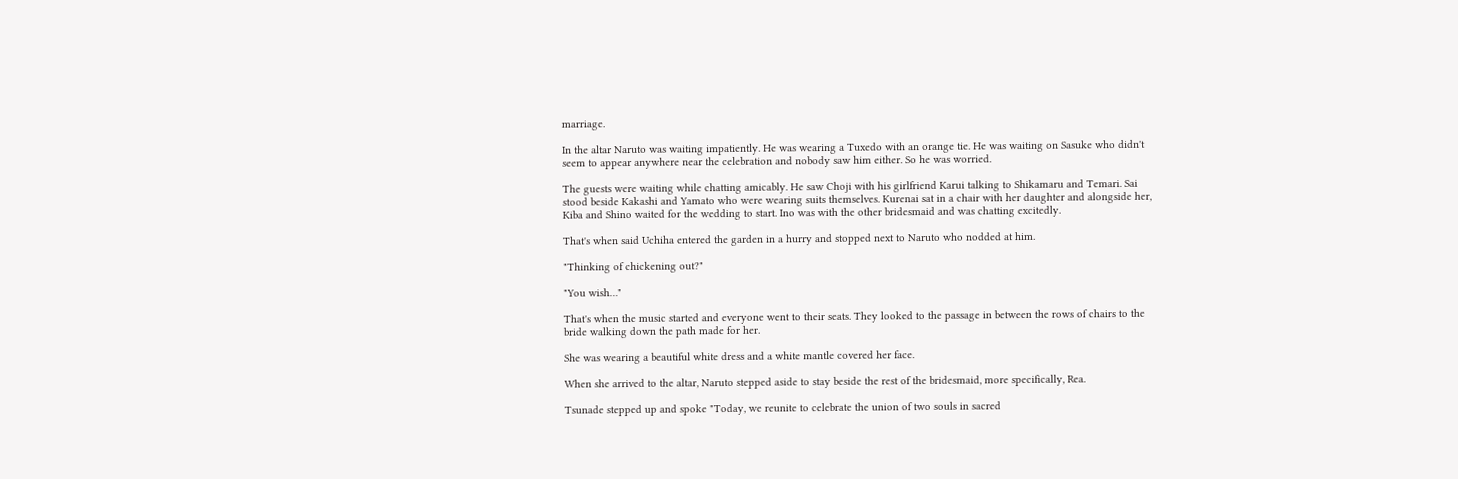marriage.

In the altar Naruto was waiting impatiently. He was wearing a Tuxedo with an orange tie. He was waiting on Sasuke who didn't seem to appear anywhere near the celebration and nobody saw him either. So he was worried.

The guests were waiting while chatting amicably. He saw Choji with his girlfriend Karui talking to Shikamaru and Temari. Sai stood beside Kakashi and Yamato who were wearing suits themselves. Kurenai sat in a chair with her daughter and alongside her, Kiba and Shino waited for the wedding to start. Ino was with the other bridesmaid and was chatting excitedly.

That's when said Uchiha entered the garden in a hurry and stopped next to Naruto who nodded at him.

"Thinking of chickening out?"

"You wish…"

That's when the music started and everyone went to their seats. They looked to the passage in between the rows of chairs to the bride walking down the path made for her.

She was wearing a beautiful white dress and a white mantle covered her face.

When she arrived to the altar, Naruto stepped aside to stay beside the rest of the bridesmaid, more specifically, Rea.

Tsunade stepped up and spoke "Today, we reunite to celebrate the union of two souls in sacred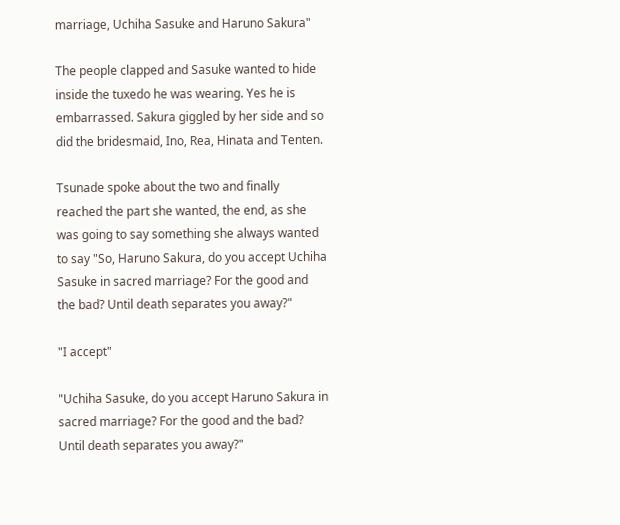marriage, Uchiha Sasuke and Haruno Sakura"

The people clapped and Sasuke wanted to hide inside the tuxedo he was wearing. Yes he is embarrassed. Sakura giggled by her side and so did the bridesmaid, Ino, Rea, Hinata and Tenten.

Tsunade spoke about the two and finally reached the part she wanted, the end, as she was going to say something she always wanted to say "So, Haruno Sakura, do you accept Uchiha Sasuke in sacred marriage? For the good and the bad? Until death separates you away?"

"I accept"

"Uchiha Sasuke, do you accept Haruno Sakura in sacred marriage? For the good and the bad? Until death separates you away?"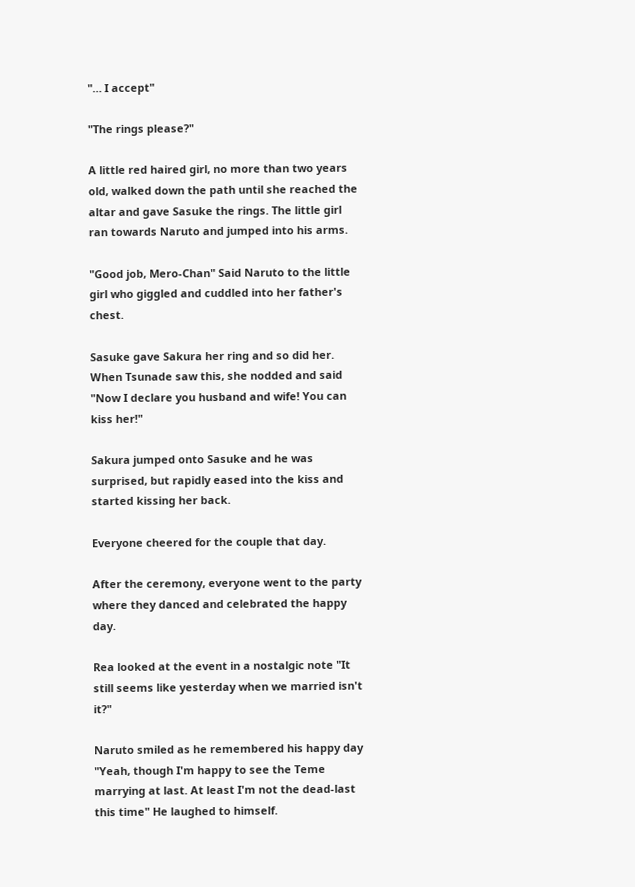"… I accept"

"The rings please?"

A little red haired girl, no more than two years old, walked down the path until she reached the altar and gave Sasuke the rings. The little girl ran towards Naruto and jumped into his arms.

"Good job, Mero-Chan" Said Naruto to the little girl who giggled and cuddled into her father's chest.

Sasuke gave Sakura her ring and so did her. When Tsunade saw this, she nodded and said "Now I declare you husband and wife! You can kiss her!"

Sakura jumped onto Sasuke and he was surprised, but rapidly eased into the kiss and started kissing her back.

Everyone cheered for the couple that day.

After the ceremony, everyone went to the party where they danced and celebrated the happy day.

Rea looked at the event in a nostalgic note "It still seems like yesterday when we married isn't it?"

Naruto smiled as he remembered his happy day "Yeah, though I'm happy to see the Teme marrying at last. At least I'm not the dead-last this time" He laughed to himself.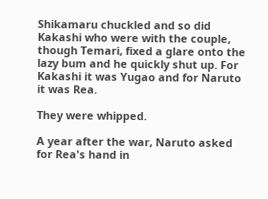Shikamaru chuckled and so did Kakashi who were with the couple, though Temari, fixed a glare onto the lazy bum and he quickly shut up. For Kakashi it was Yugao and for Naruto it was Rea.

They were whipped.

A year after the war, Naruto asked for Rea's hand in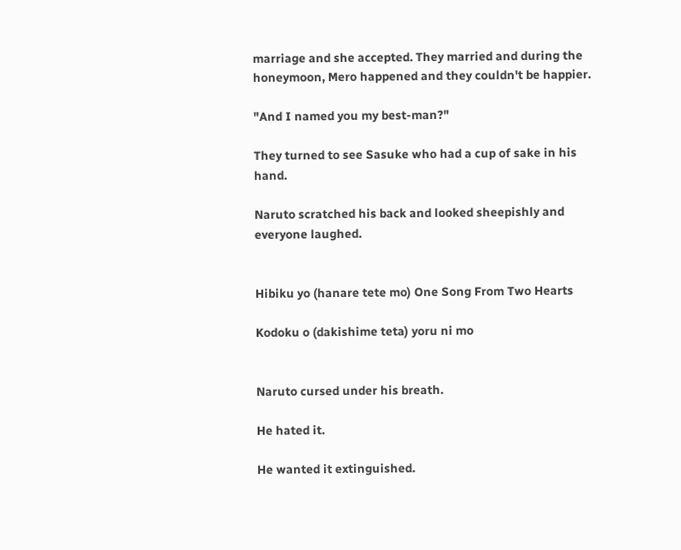marriage and she accepted. They married and during the honeymoon, Mero happened and they couldn't be happier.

"And I named you my best-man?"

They turned to see Sasuke who had a cup of sake in his hand.

Naruto scratched his back and looked sheepishly and everyone laughed.


Hibiku yo (hanare tete mo) One Song From Two Hearts

Kodoku o (dakishime teta) yoru ni mo


Naruto cursed under his breath.

He hated it.

He wanted it extinguished.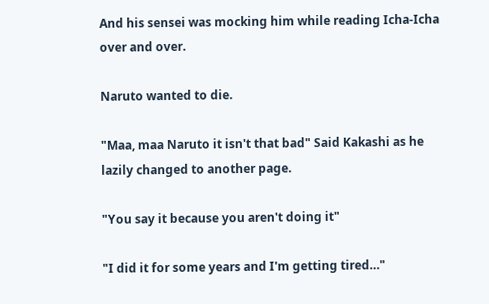And his sensei was mocking him while reading Icha-Icha over and over.

Naruto wanted to die.

"Maa, maa Naruto it isn't that bad" Said Kakashi as he lazily changed to another page.

"You say it because you aren't doing it"

"I did it for some years and I'm getting tired…"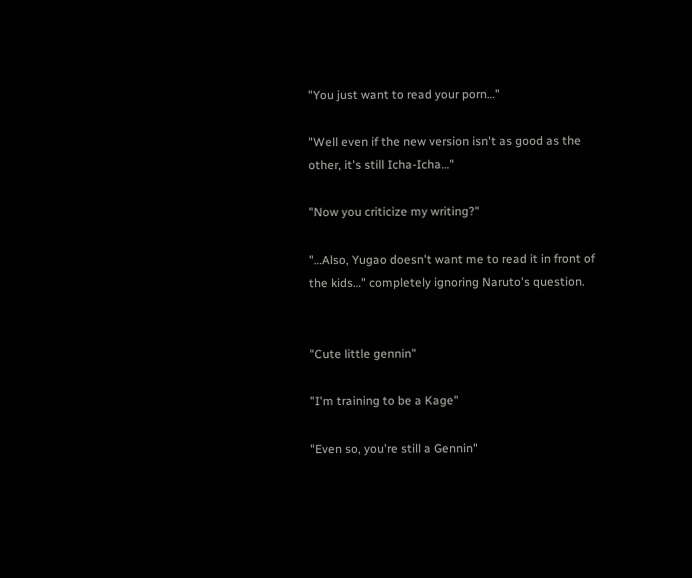"You just want to read your porn…"

"Well even if the new version isn't as good as the other, it's still Icha-Icha…"

"Now you criticize my writing?"

"…Also, Yugao doesn't want me to read it in front of the kids…" completely ignoring Naruto's question.


"Cute little gennin"

"I'm training to be a Kage"

"Even so, you're still a Gennin"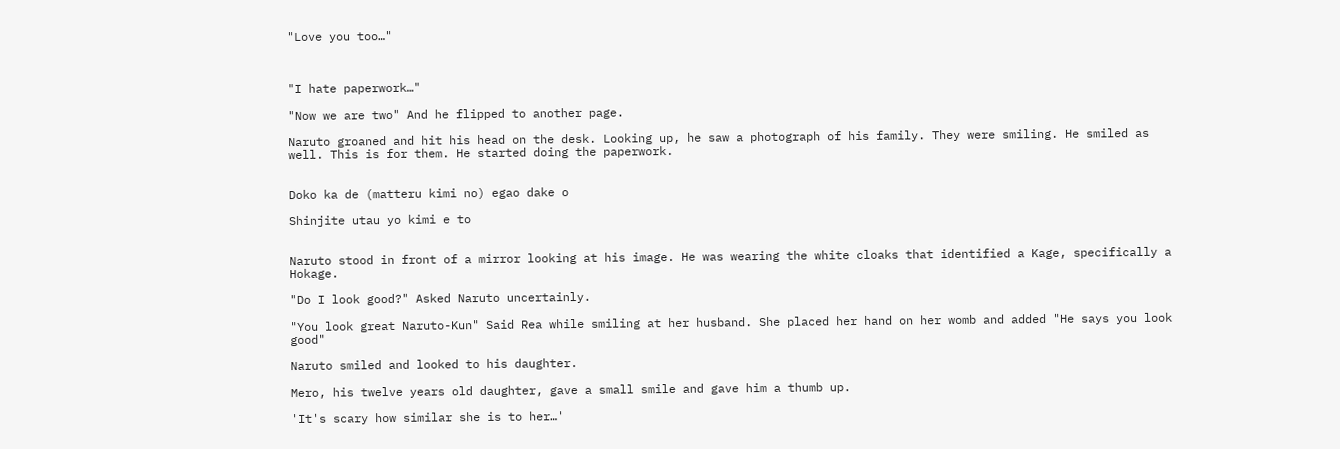"Love you too…"



"I hate paperwork…"

"Now we are two" And he flipped to another page.

Naruto groaned and hit his head on the desk. Looking up, he saw a photograph of his family. They were smiling. He smiled as well. This is for them. He started doing the paperwork.


Doko ka de (matteru kimi no) egao dake o

Shinjite utau yo kimi e to


Naruto stood in front of a mirror looking at his image. He was wearing the white cloaks that identified a Kage, specifically a Hokage.

"Do I look good?" Asked Naruto uncertainly.

"You look great Naruto-Kun" Said Rea while smiling at her husband. She placed her hand on her womb and added "He says you look good"

Naruto smiled and looked to his daughter.

Mero, his twelve years old daughter, gave a small smile and gave him a thumb up.

'It's scary how similar she is to her…'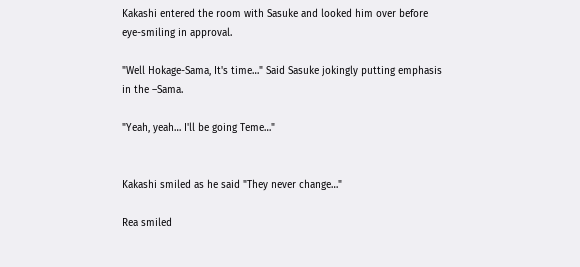Kakashi entered the room with Sasuke and looked him over before eye-smiling in approval.

"Well Hokage-Sama, It's time…" Said Sasuke jokingly putting emphasis in the –Sama.

"Yeah, yeah… I'll be going Teme…"


Kakashi smiled as he said "They never change…"

Rea smiled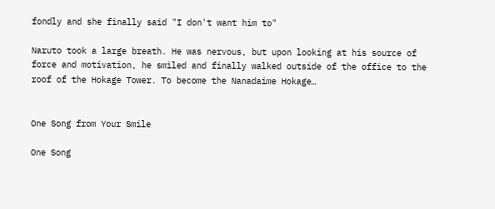fondly and she finally said "I don't want him to"

Naruto took a large breath. He was nervous, but upon looking at his source of force and motivation, he smiled and finally walked outside of the office to the roof of the Hokage Tower. To become the Nanadaime Hokage…


One Song from Your Smile

One Song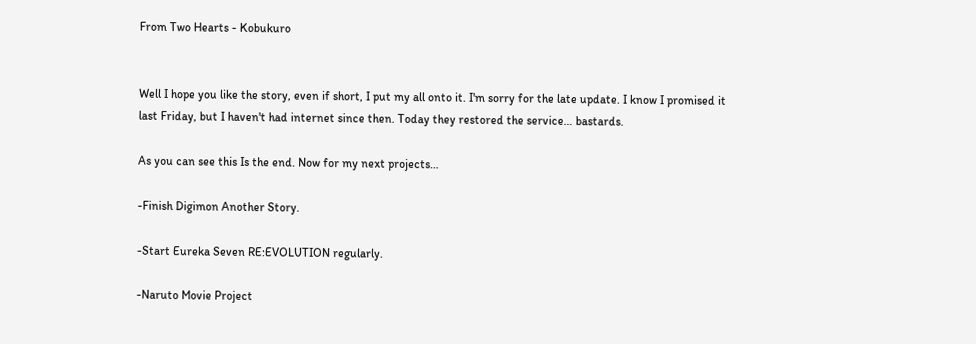From Two Hearts - Kobukuro


Well I hope you like the story, even if short, I put my all onto it. I'm sorry for the late update. I know I promised it last Friday, but I haven't had internet since then. Today they restored the service… bastards.

As you can see this Is the end. Now for my next projects…

-Finish Digimon Another Story.

-Start Eureka Seven RE:EVOLUTION regularly.

-Naruto Movie Project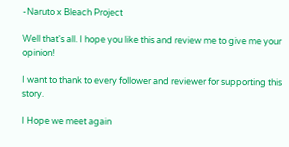-Naruto x Bleach Project

Well that's all. I hope you like this and review me to give me your opinion!

I want to thank to every follower and reviewer for supporting this story.

I Hope we meet again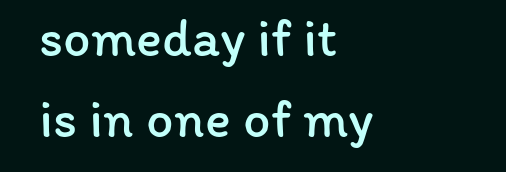someday if it is in one of my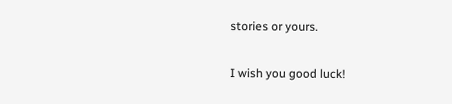stories or yours.

I wish you good luck!